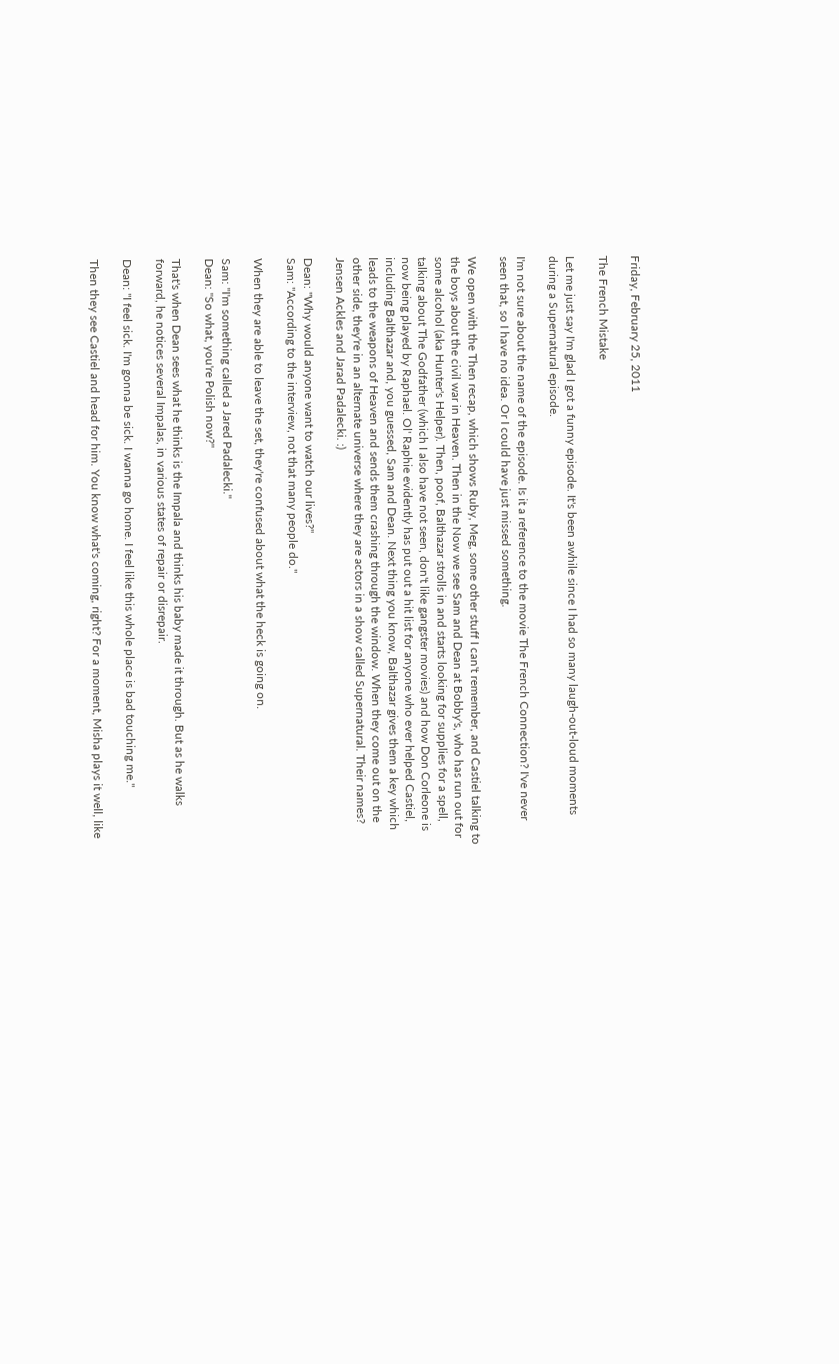Friday, February 25, 2011

The French Mistake

Let me just say I'm glad I got a funny episode. It's been awhile since I had so many laugh-out-loud moments during a Supernatural episode.

I'm not sure about the name of the episode. Is it a reference to the movie The French Connection? I've never seen that, so I have no idea. Or I could have just missed something.

We open with the Then recap, which shows Ruby, Meg, some other stuff I can't remember, and Castiel talking to the boys about the civil war in Heaven. Then in the Now we see Sam and Dean at Bobby's, who has run out for some alcohol (aka Hunter's Helper). Then, poof, Balthazar strolls in and starts looking for supplies for a spell, talking about The Godfather (which I also have not seen, don't like gangster movies) and how Don Corleone is now being played by Raphael. Ol' Raphie evidently has put out a hit list for anyone who ever helped Castiel, including Balthazar and, you guessed, Sam and Dean. Next thing you know, Balthazar gives them a key which leads to the weapons of Heaven and sends them crashing through the window. When they come out on the other side, they're in an alternate universe where they are actors in a show called Supernatural. Their names? Jensen Ackles and Jarad Padalecki. :)

Dean: "Why would anyone want to watch our lives?"
Sam: "According to the interview, not that many people do."

When they are able to leave the set, they're confused about what the heck is going on.

Sam: "I'm something called a Jared Padalecki."
Dean: "So what, you're Polish now?"

That's when Dean sees what he thinks is the Impala and thinks his baby made it through. But as he walks forward, he notices several Impalas, in various states of repair or disrepair.

Dean: "I feel sick. I'm gonna be sick. I wanna go home. I feel like this whole place is bad touching me."

Then they see Castiel and head for him. You know what's coming, right? For a moment, Misha plays it well, like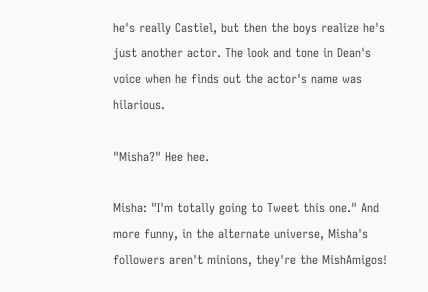he's really Castiel, but then the boys realize he's just another actor. The look and tone in Dean's voice when he finds out the actor's name was hilarious.

"Misha?" Hee hee.

Misha: "I'm totally going to Tweet this one." And more funny, in the alternate universe, Misha's followers aren't minions, they're the MishAmigos!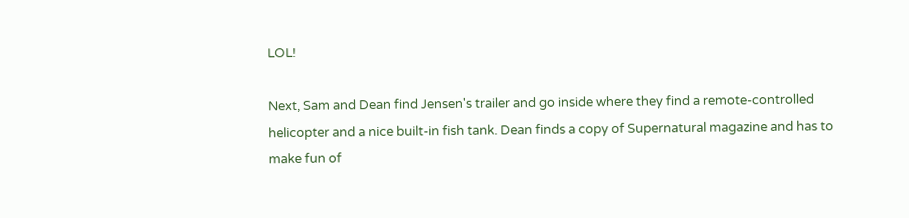LOL!

Next, Sam and Dean find Jensen's trailer and go inside where they find a remote-controlled helicopter and a nice built-in fish tank. Dean finds a copy of Supernatural magazine and has to make fun of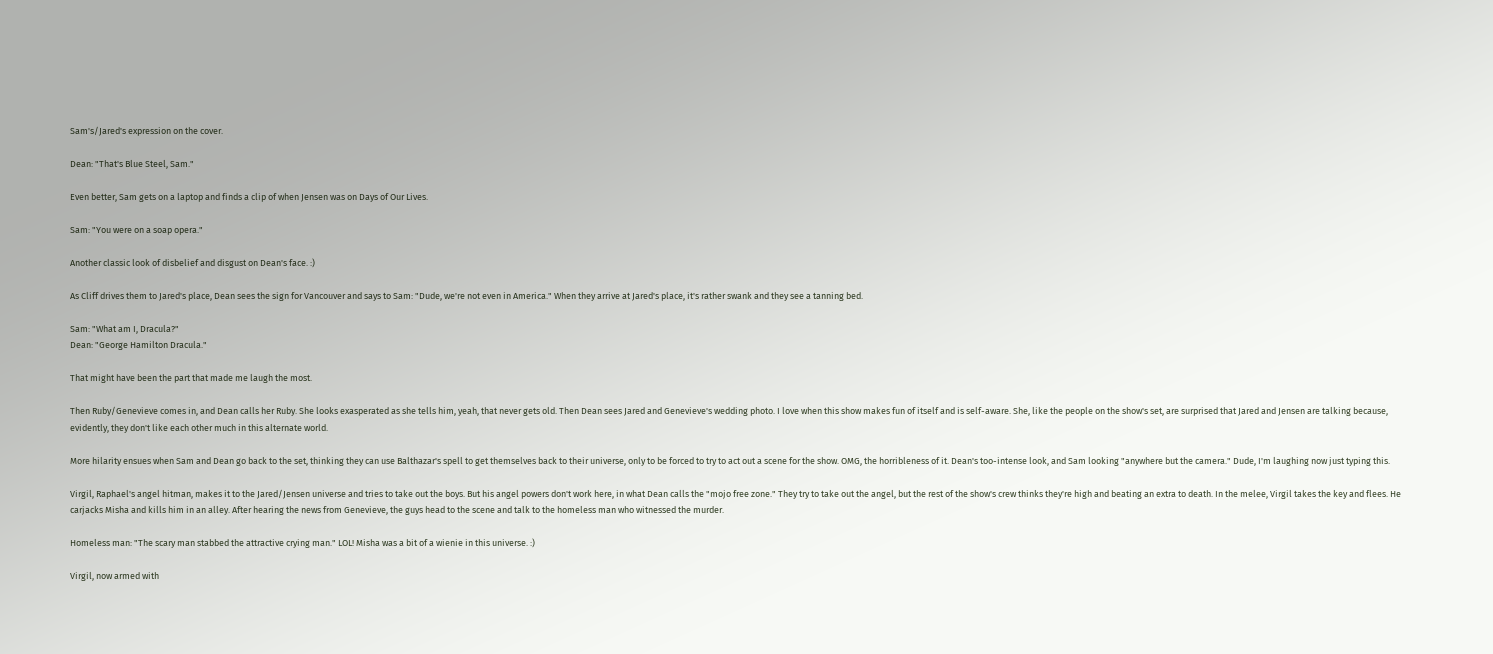Sam's/Jared's expression on the cover.

Dean: "That's Blue Steel, Sam."

Even better, Sam gets on a laptop and finds a clip of when Jensen was on Days of Our Lives.

Sam: "You were on a soap opera."

Another classic look of disbelief and disgust on Dean's face. :)

As Cliff drives them to Jared's place, Dean sees the sign for Vancouver and says to Sam: "Dude, we're not even in America." When they arrive at Jared's place, it's rather swank and they see a tanning bed.

Sam: "What am I, Dracula?"
Dean: "George Hamilton Dracula."

That might have been the part that made me laugh the most.

Then Ruby/Genevieve comes in, and Dean calls her Ruby. She looks exasperated as she tells him, yeah, that never gets old. Then Dean sees Jared and Genevieve's wedding photo. I love when this show makes fun of itself and is self-aware. She, like the people on the show's set, are surprised that Jared and Jensen are talking because, evidently, they don't like each other much in this alternate world.

More hilarity ensues when Sam and Dean go back to the set, thinking they can use Balthazar's spell to get themselves back to their universe, only to be forced to try to act out a scene for the show. OMG, the horribleness of it. Dean's too-intense look, and Sam looking "anywhere but the camera." Dude, I'm laughing now just typing this.

Virgil, Raphael's angel hitman, makes it to the Jared/Jensen universe and tries to take out the boys. But his angel powers don't work here, in what Dean calls the "mojo free zone." They try to take out the angel, but the rest of the show's crew thinks they're high and beating an extra to death. In the melee, Virgil takes the key and flees. He carjacks Misha and kills him in an alley. After hearing the news from Genevieve, the guys head to the scene and talk to the homeless man who witnessed the murder.

Homeless man: "The scary man stabbed the attractive crying man." LOL! Misha was a bit of a wienie in this universe. :)

Virgil, now armed with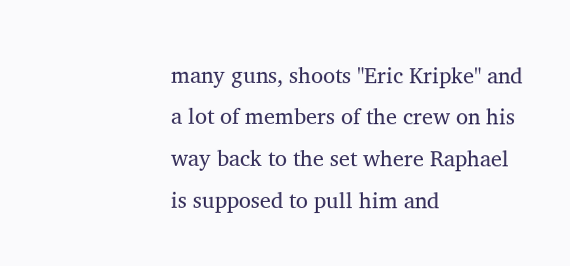many guns, shoots "Eric Kripke" and a lot of members of the crew on his way back to the set where Raphael is supposed to pull him and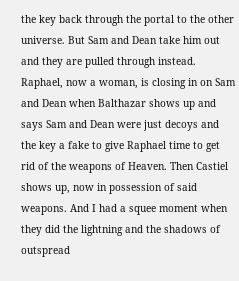the key back through the portal to the other universe. But Sam and Dean take him out and they are pulled through instead. Raphael, now a woman, is closing in on Sam and Dean when Balthazar shows up and says Sam and Dean were just decoys and the key a fake to give Raphael time to get rid of the weapons of Heaven. Then Castiel shows up, now in possession of said weapons. And I had a squee moment when they did the lightning and the shadows of outspread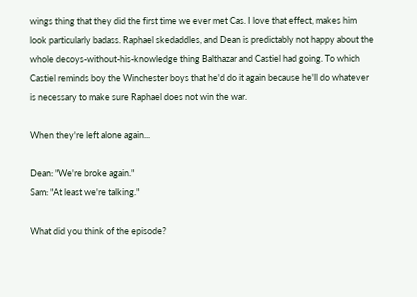wings thing that they did the first time we ever met Cas. I love that effect, makes him look particularly badass. Raphael skedaddles, and Dean is predictably not happy about the whole decoys-without-his-knowledge thing Balthazar and Castiel had going. To which Castiel reminds boy the Winchester boys that he'd do it again because he'll do whatever is necessary to make sure Raphael does not win the war.

When they're left alone again...

Dean: "We're broke again."
Sam: "At least we're talking."

What did you think of the episode?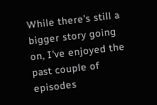While there's still a bigger story going on, I've enjoyed the past couple of episodes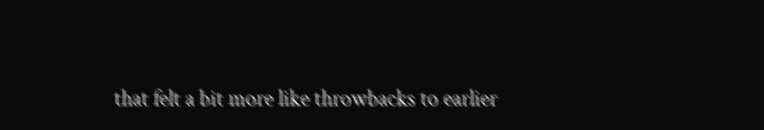that felt a bit more like throwbacks to earlier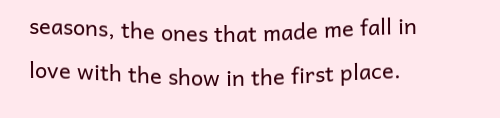seasons, the ones that made me fall in love with the show in the first place.